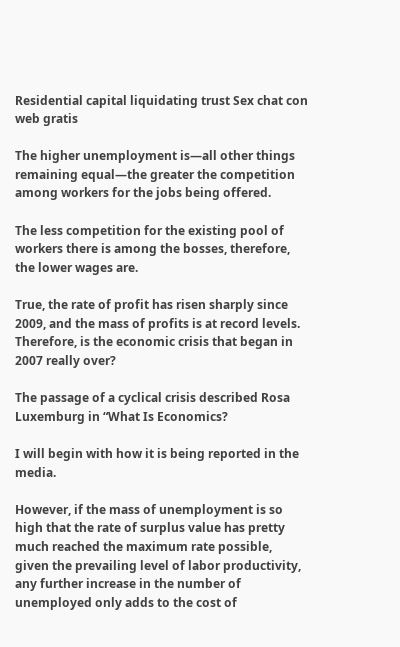Residential capital liquidating trust Sex chat con web gratis

The higher unemployment is—all other things remaining equal—the greater the competition among workers for the jobs being offered.

The less competition for the existing pool of workers there is among the bosses, therefore, the lower wages are.

True, the rate of profit has risen sharply since 2009, and the mass of profits is at record levels. Therefore, is the economic crisis that began in 2007 really over?

The passage of a cyclical crisis described Rosa Luxemburg in “What Is Economics?

I will begin with how it is being reported in the media.

However, if the mass of unemployment is so high that the rate of surplus value has pretty much reached the maximum rate possible, given the prevailing level of labor productivity, any further increase in the number of unemployed only adds to the cost of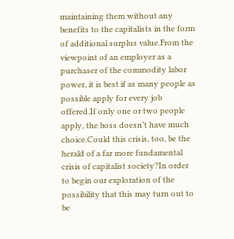maintaining them without any benefits to the capitalists in the form of additional surplus value.From the viewpoint of an employer as a purchaser of the commodity labor power, it is best if as many people as possible apply for every job offered.If only one or two people apply, the boss doesn’t have much choice.Could this crisis, too, be the herald of a far more fundamental crisis of capitalist society?In order to begin our exploration of the possibility that this may turn out to be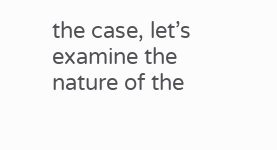the case, let’s examine the nature of the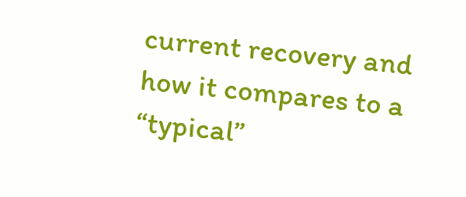current recovery and how it compares to a “typical”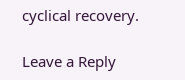cyclical recovery.

Leave a Reply